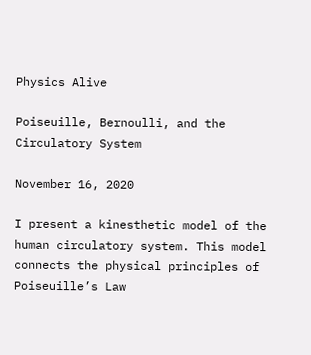Physics Alive

Poiseuille, Bernoulli, and the Circulatory System

November 16, 2020

I present a kinesthetic model of the human circulatory system. This model connects the physical principles of Poiseuille’s Law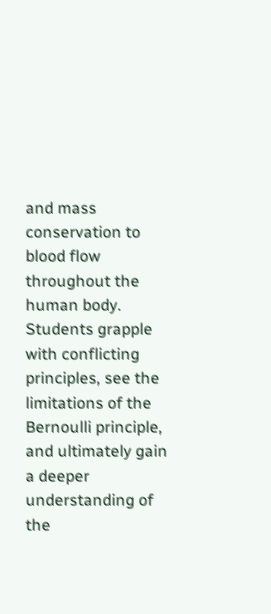and mass conservation to blood flow throughout the human body. Students grapple with conflicting principles, see the limitations of the Bernoulli principle, and ultimately gain a deeper understanding of the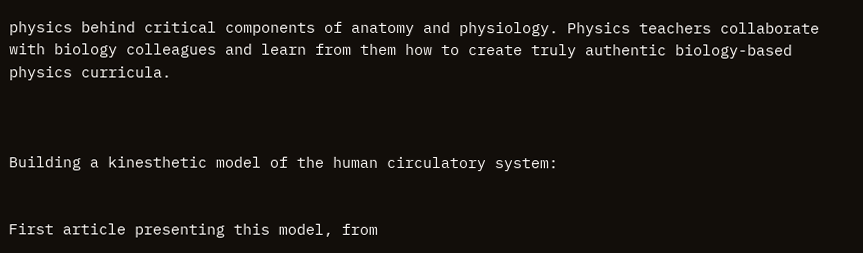physics behind critical components of anatomy and physiology. Physics teachers collaborate with biology colleagues and learn from them how to create truly authentic biology-based physics curricula.



Building a kinesthetic model of the human circulatory system:


First article presenting this model, from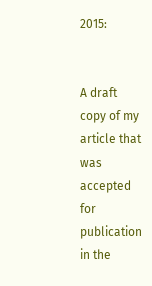2015:


A draft copy of my article that was accepted for publication in the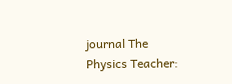journal The Physics Teacher: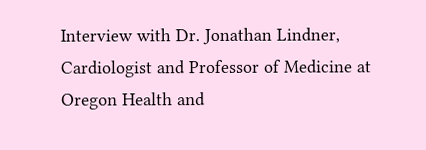Interview with Dr. Jonathan Lindner, Cardiologist and Professor of Medicine at Oregon Health and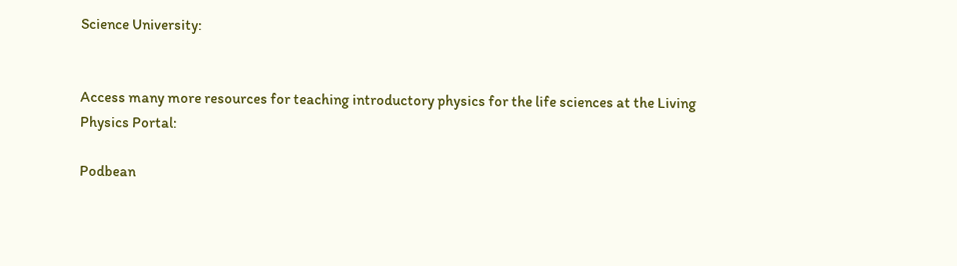Science University:


Access many more resources for teaching introductory physics for the life sciences at the Living Physics Portal:

Podbean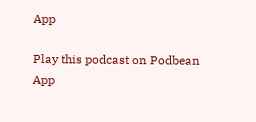App

Play this podcast on Podbean App